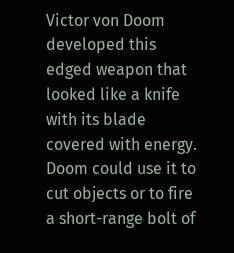Victor von Doom developed this edged weapon that looked like a knife with its blade covered with energy. Doom could use it to cut objects or to fire a short-range bolt of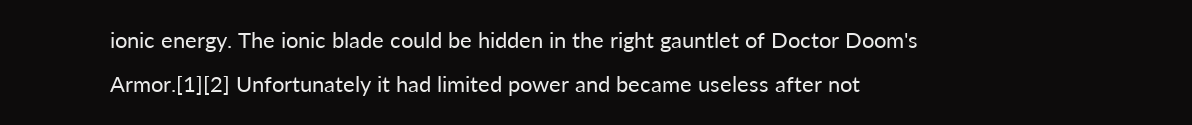ionic energy. The ionic blade could be hidden in the right gauntlet of Doctor Doom's Armor.[1][2] Unfortunately it had limited power and became useless after not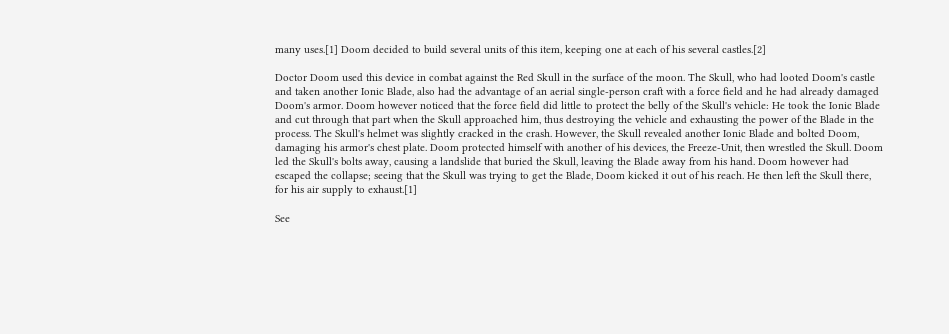many uses.[1] Doom decided to build several units of this item, keeping one at each of his several castles.[2]

Doctor Doom used this device in combat against the Red Skull in the surface of the moon. The Skull, who had looted Doom's castle and taken another Ionic Blade, also had the advantage of an aerial single-person craft with a force field and he had already damaged Doom's armor. Doom however noticed that the force field did little to protect the belly of the Skull's vehicle: He took the Ionic Blade and cut through that part when the Skull approached him, thus destroying the vehicle and exhausting the power of the Blade in the process. The Skull's helmet was slightly cracked in the crash. However, the Skull revealed another Ionic Blade and bolted Doom, damaging his armor's chest plate. Doom protected himself with another of his devices, the Freeze-Unit, then wrestled the Skull. Doom led the Skull's bolts away, causing a landslide that buried the Skull, leaving the Blade away from his hand. Doom however had escaped the collapse; seeing that the Skull was trying to get the Blade, Doom kicked it out of his reach. He then left the Skull there, for his air supply to exhaust.[1]

See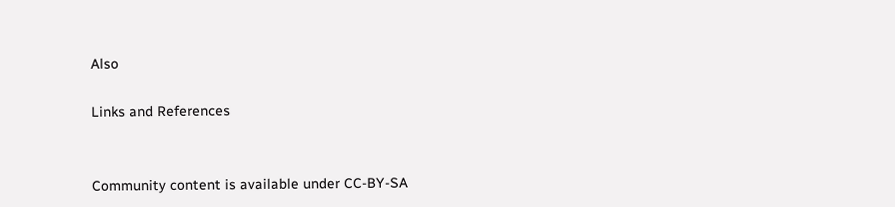Also

Links and References


Community content is available under CC-BY-SA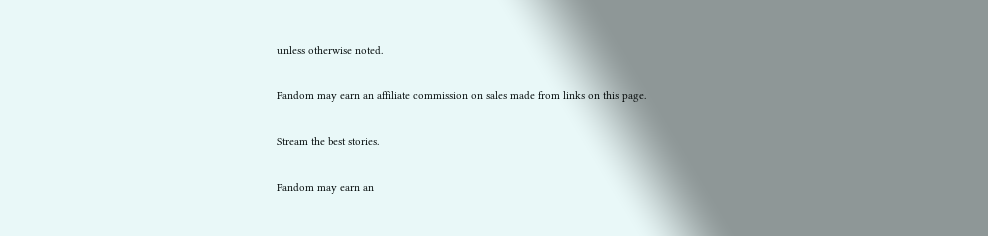unless otherwise noted.

Fandom may earn an affiliate commission on sales made from links on this page.

Stream the best stories.

Fandom may earn an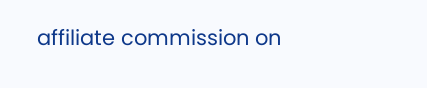affiliate commission on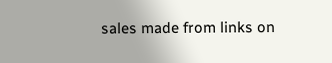sales made from links on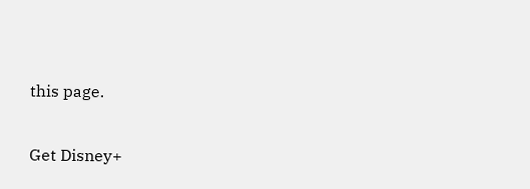this page.

Get Disney+